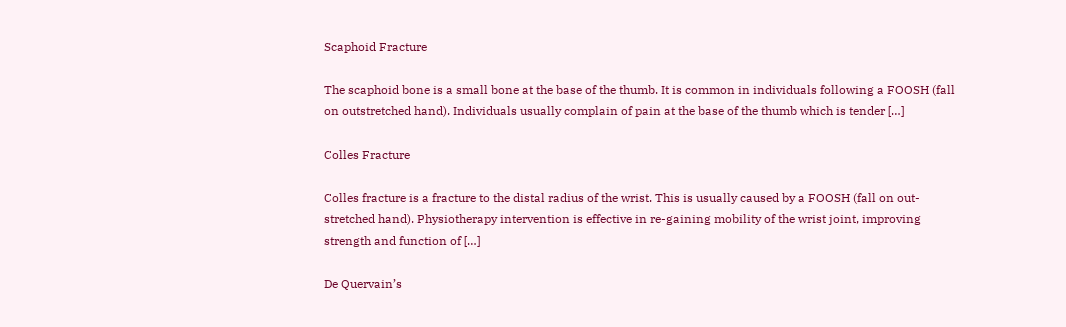Scaphoid Fracture

The scaphoid bone is a small bone at the base of the thumb. It is common in individuals following a FOOSH (fall on outstretched hand). Individuals usually complain of pain at the base of the thumb which is tender […]

Colles Fracture

Colles fracture is a fracture to the distal radius of the wrist. This is usually caused by a FOOSH (fall on out-stretched hand). Physiotherapy intervention is effective in re-gaining mobility of the wrist joint, improving strength and function of […]

De Quervain’s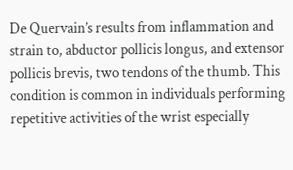De Quervain’s results from inflammation and strain to, abductor pollicis longus, and extensor pollicis brevis, two tendons of the thumb. This condition is common in individuals performing repetitive activities of the wrist especially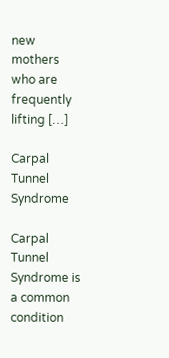new mothers who are frequently lifting […]

Carpal Tunnel Syndrome

Carpal Tunnel Syndrome is a common condition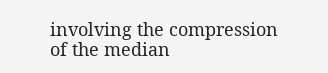involving the compression of the median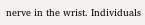nerve in the wrist. Individuals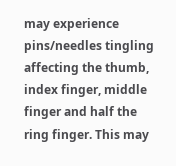may experience pins/needles tingling affecting the thumb, index finger, middle finger and half the ring finger. This may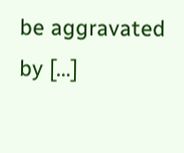be aggravated by […]